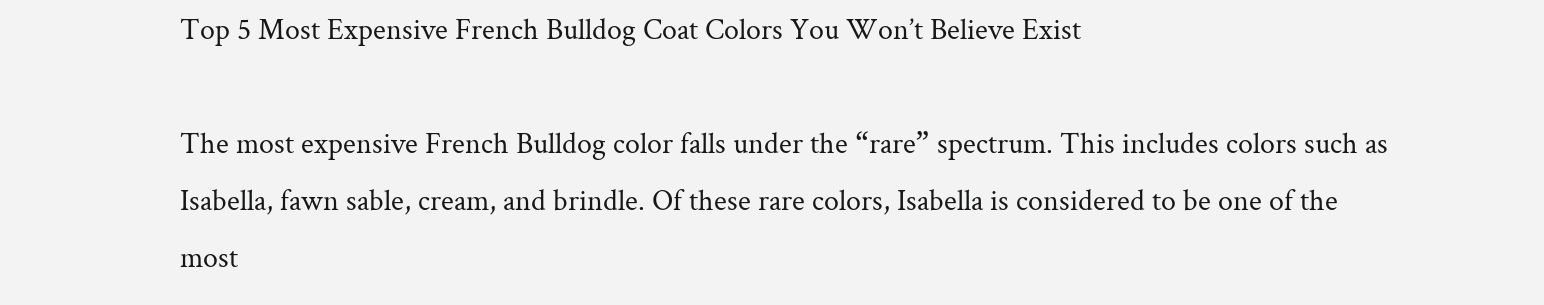Top 5 Most Expensive French Bulldog Coat Colors You Won’t Believe Exist

The most expensive French Bulldog color falls under the “rare” spectrum. This includes colors such as Isabella, fawn sable, cream, and brindle. Of these rare colors, Isabella is considered to be one of the most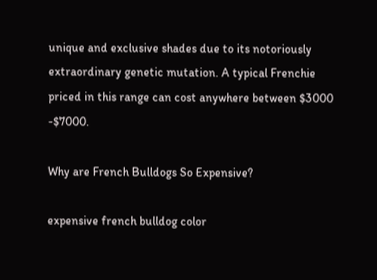unique and exclusive shades due to its notoriously extraordinary genetic mutation. A typical Frenchie priced in this range can cost anywhere between $3000 -$7000.

Why are French Bulldogs So Expensive?

expensive french bulldog color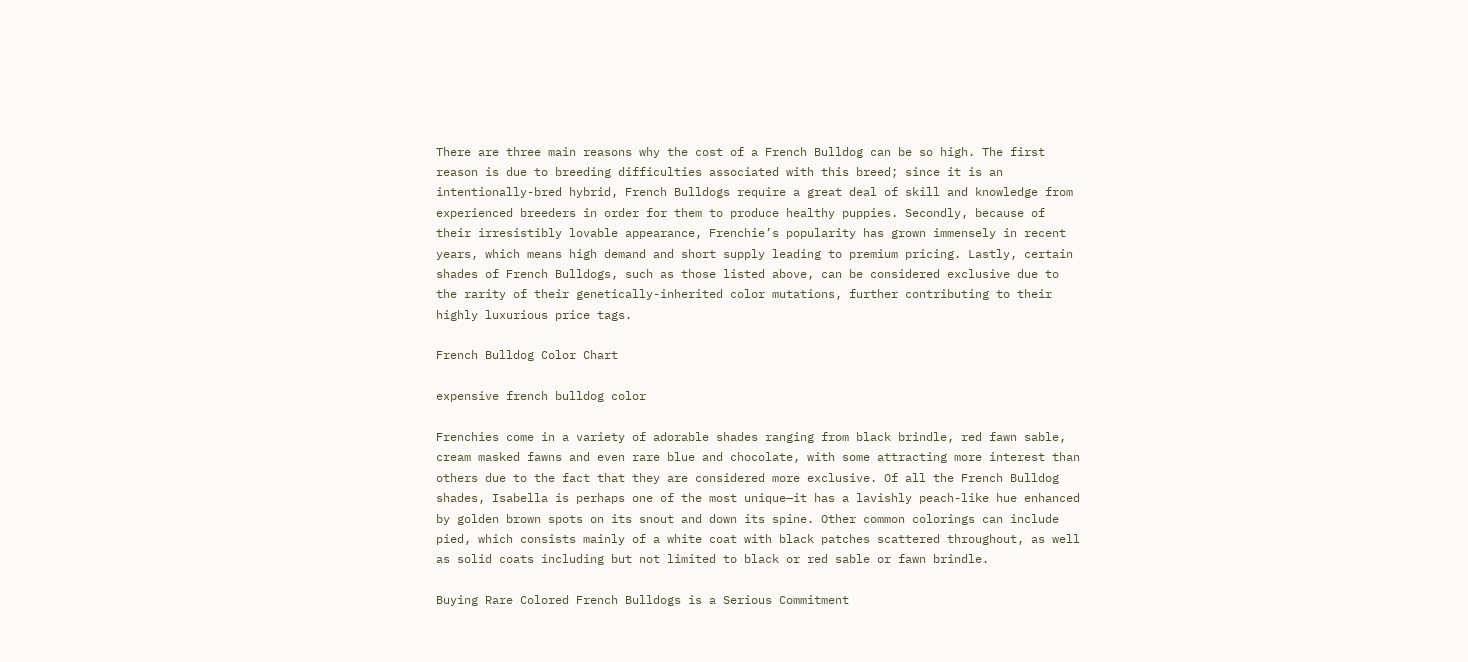There are three main reasons why the cost of a French Bulldog can be so high. The first reason is due to breeding difficulties associated with this breed; since it is an intentionally-bred hybrid, French Bulldogs require a great deal of skill and knowledge from experienced breeders in order for them to produce healthy puppies. Secondly, because of their irresistibly lovable appearance, Frenchie’s popularity has grown immensely in recent years, which means high demand and short supply leading to premium pricing. Lastly, certain shades of French Bulldogs, such as those listed above, can be considered exclusive due to the rarity of their genetically-inherited color mutations, further contributing to their highly luxurious price tags.

French Bulldog Color Chart

expensive french bulldog color

Frenchies come in a variety of adorable shades ranging from black brindle, red fawn sable, cream masked fawns and even rare blue and chocolate, with some attracting more interest than others due to the fact that they are considered more exclusive. Of all the French Bulldog shades, Isabella is perhaps one of the most unique—it has a lavishly peach-like hue enhanced by golden brown spots on its snout and down its spine. Other common colorings can include pied, which consists mainly of a white coat with black patches scattered throughout, as well as solid coats including but not limited to black or red sable or fawn brindle.

Buying Rare Colored French Bulldogs is a Serious Commitment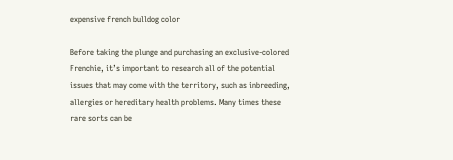expensive french bulldog color

Before taking the plunge and purchasing an exclusive-colored Frenchie, it’s important to research all of the potential issues that may come with the territory, such as inbreeding, allergies or hereditary health problems. Many times these rare sorts can be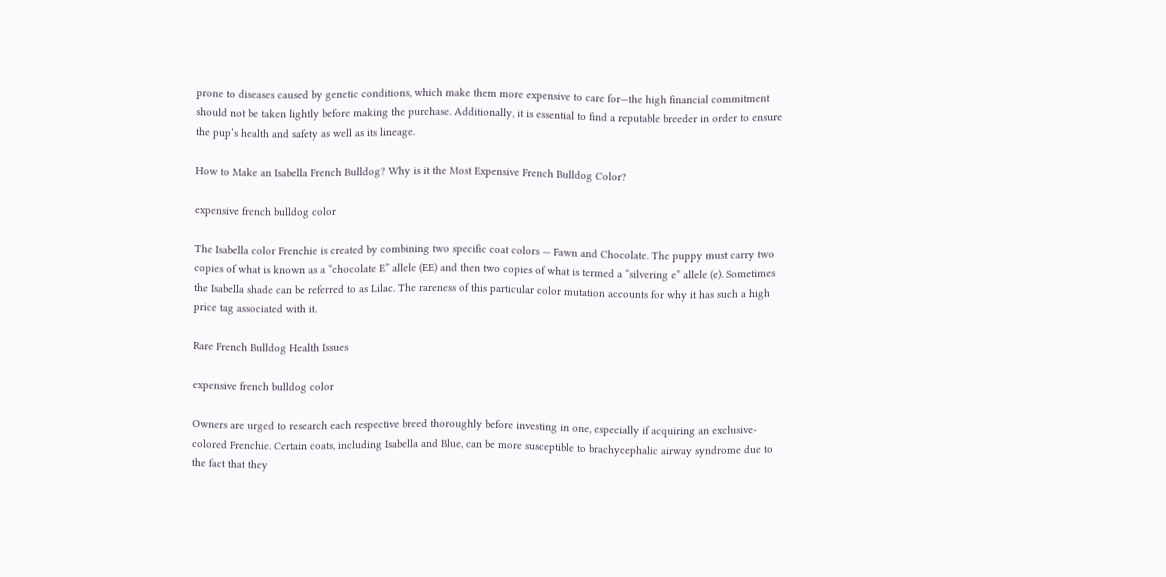prone to diseases caused by genetic conditions, which make them more expensive to care for—the high financial commitment should not be taken lightly before making the purchase. Additionally, it is essential to find a reputable breeder in order to ensure the pup’s health and safety as well as its lineage.

How to Make an Isabella French Bulldog? Why is it the Most Expensive French Bulldog Color?

expensive french bulldog color

The Isabella color Frenchie is created by combining two specific coat colors — Fawn and Chocolate. The puppy must carry two copies of what is known as a “chocolate E” allele (EE) and then two copies of what is termed a “silvering e” allele (e). Sometimes the Isabella shade can be referred to as Lilac. The rareness of this particular color mutation accounts for why it has such a high price tag associated with it.

Rare French Bulldog Health Issues

expensive french bulldog color

Owners are urged to research each respective breed thoroughly before investing in one, especially if acquiring an exclusive-colored Frenchie. Certain coats, including Isabella and Blue, can be more susceptible to brachycephalic airway syndrome due to the fact that they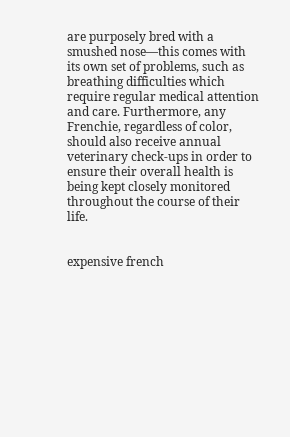are purposely bred with a smushed nose—this comes with its own set of problems, such as breathing difficulties which require regular medical attention and care. Furthermore, any Frenchie, regardless of color, should also receive annual veterinary check-ups in order to ensure their overall health is being kept closely monitored throughout the course of their life.


expensive french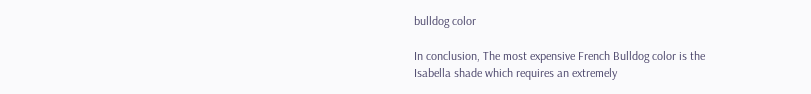bulldog color

In conclusion, The most expensive French Bulldog color is the Isabella shade which requires an extremely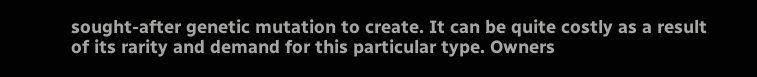sought-after genetic mutation to create. It can be quite costly as a result of its rarity and demand for this particular type. Owners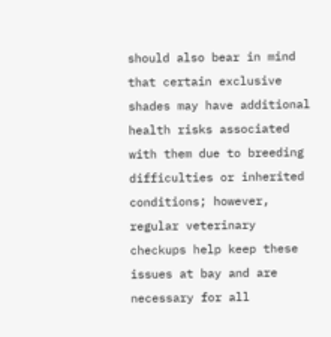should also bear in mind that certain exclusive shades may have additional health risks associated with them due to breeding difficulties or inherited conditions; however, regular veterinary checkups help keep these issues at bay and are necessary for all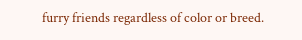furry friends regardless of color or breed.